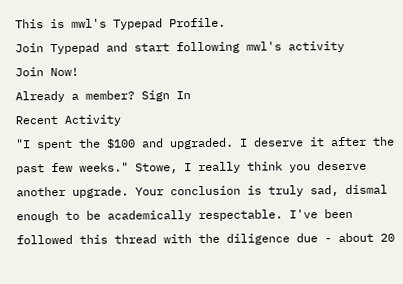This is mwl's Typepad Profile.
Join Typepad and start following mwl's activity
Join Now!
Already a member? Sign In
Recent Activity
"I spent the $100 and upgraded. I deserve it after the past few weeks." Stowe, I really think you deserve another upgrade. Your conclusion is truly sad, dismal enough to be academically respectable. I've been followed this thread with the diligence due - about 20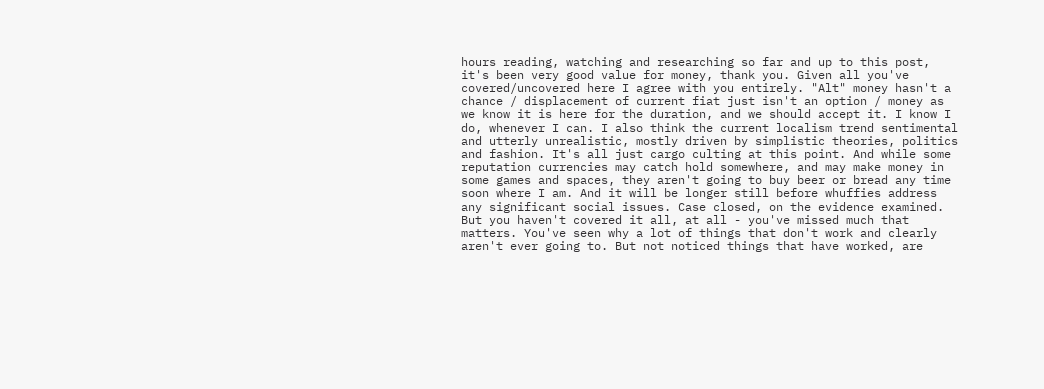hours reading, watching and researching so far and up to this post, it's been very good value for money, thank you. Given all you've covered/uncovered here I agree with you entirely. "Alt" money hasn't a chance / displacement of current fiat just isn't an option / money as we know it is here for the duration, and we should accept it. I know I do, whenever I can. I also think the current localism trend sentimental and utterly unrealistic, mostly driven by simplistic theories, politics and fashion. It's all just cargo culting at this point. And while some reputation currencies may catch hold somewhere, and may make money in some games and spaces, they aren't going to buy beer or bread any time soon where I am. And it will be longer still before whuffies address any significant social issues. Case closed, on the evidence examined. But you haven't covered it all, at all - you've missed much that matters. You've seen why a lot of things that don't work and clearly aren't ever going to. But not noticed things that have worked, are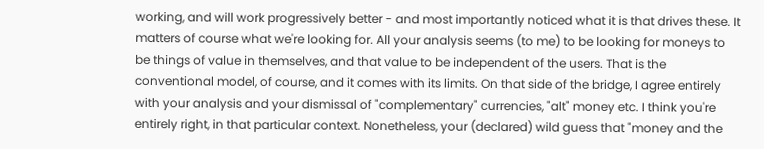working, and will work progressively better - and most importantly noticed what it is that drives these. It matters of course what we're looking for. All your analysis seems (to me) to be looking for moneys to be things of value in themselves, and that value to be independent of the users. That is the conventional model, of course, and it comes with its limits. On that side of the bridge, I agree entirely with your analysis and your dismissal of "complementary" currencies, "alt" money etc. I think you're entirely right, in that particular context. Nonetheless, your (declared) wild guess that "money and the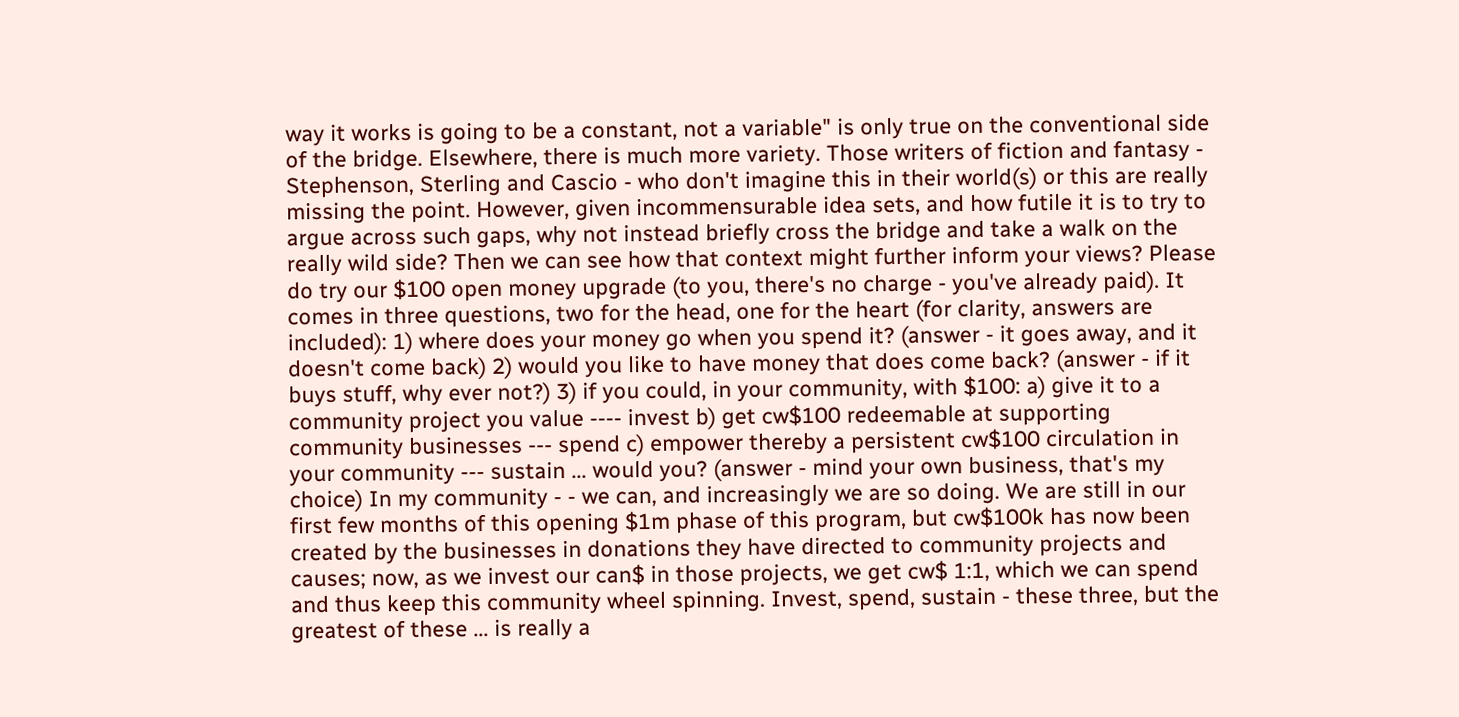way it works is going to be a constant, not a variable" is only true on the conventional side of the bridge. Elsewhere, there is much more variety. Those writers of fiction and fantasy - Stephenson, Sterling and Cascio - who don't imagine this in their world(s) or this are really missing the point. However, given incommensurable idea sets, and how futile it is to try to argue across such gaps, why not instead briefly cross the bridge and take a walk on the really wild side? Then we can see how that context might further inform your views? Please do try our $100 open money upgrade (to you, there's no charge - you've already paid). It comes in three questions, two for the head, one for the heart (for clarity, answers are included): 1) where does your money go when you spend it? (answer - it goes away, and it doesn't come back) 2) would you like to have money that does come back? (answer - if it buys stuff, why ever not?) 3) if you could, in your community, with $100: a) give it to a community project you value ---- invest b) get cw$100 redeemable at supporting community businesses --- spend c) empower thereby a persistent cw$100 circulation in your community --- sustain ... would you? (answer - mind your own business, that's my choice) In my community - - we can, and increasingly we are so doing. We are still in our first few months of this opening $1m phase of this program, but cw$100k has now been created by the businesses in donations they have directed to community projects and causes; now, as we invest our can$ in those projects, we get cw$ 1:1, which we can spend and thus keep this community wheel spinning. Invest, spend, sustain - these three, but the greatest of these ... is really a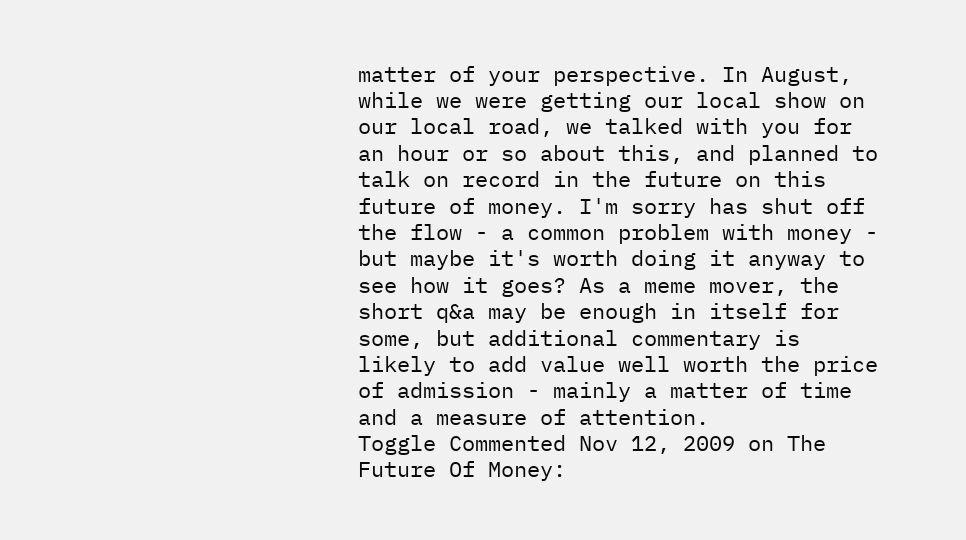matter of your perspective. In August, while we were getting our local show on our local road, we talked with you for an hour or so about this, and planned to talk on record in the future on this future of money. I'm sorry has shut off the flow - a common problem with money - but maybe it's worth doing it anyway to see how it goes? As a meme mover, the short q&a may be enough in itself for some, but additional commentary is likely to add value well worth the price of admission - mainly a matter of time and a measure of attention.
Toggle Commented Nov 12, 2009 on The Future Of Money: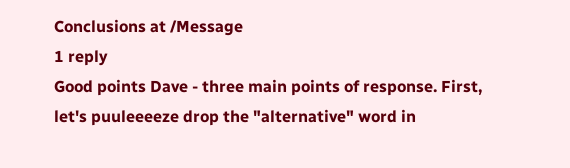Conclusions at /Message
1 reply
Good points Dave - three main points of response. First, let's puuleeeeze drop the "alternative" word in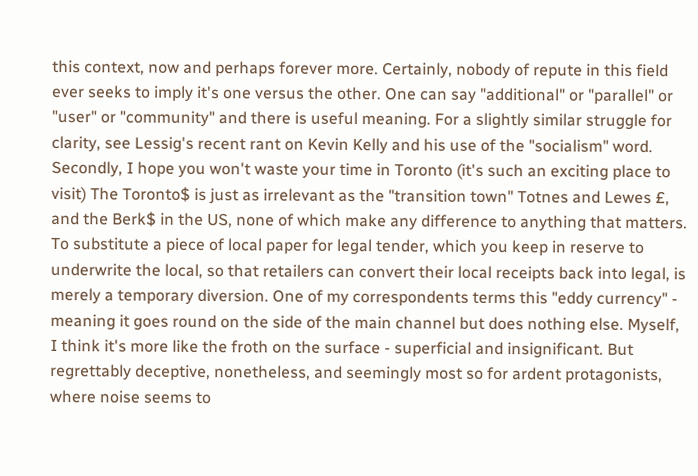this context, now and perhaps forever more. Certainly, nobody of repute in this field ever seeks to imply it's one versus the other. One can say "additional" or "parallel" or "user" or "community" and there is useful meaning. For a slightly similar struggle for clarity, see Lessig's recent rant on Kevin Kelly and his use of the "socialism" word. Secondly, I hope you won't waste your time in Toronto (it's such an exciting place to visit) The Toronto$ is just as irrelevant as the "transition town" Totnes and Lewes £, and the Berk$ in the US, none of which make any difference to anything that matters. To substitute a piece of local paper for legal tender, which you keep in reserve to underwrite the local, so that retailers can convert their local receipts back into legal, is merely a temporary diversion. One of my correspondents terms this "eddy currency" - meaning it goes round on the side of the main channel but does nothing else. Myself, I think it's more like the froth on the surface - superficial and insignificant. But regrettably deceptive, nonetheless, and seemingly most so for ardent protagonists, where noise seems to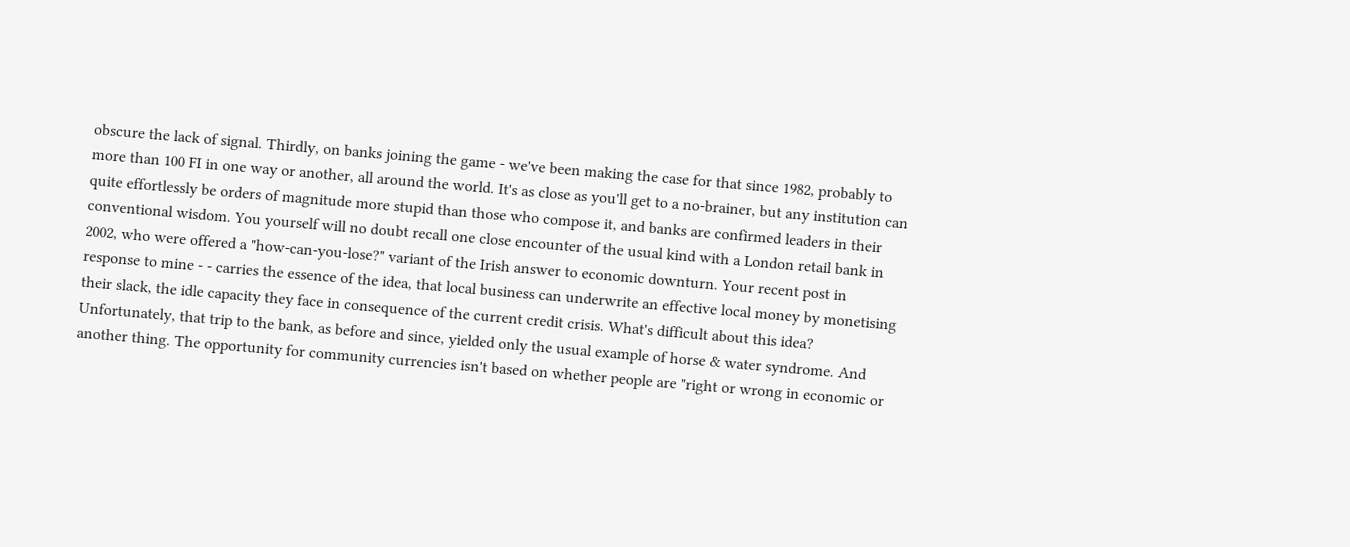obscure the lack of signal. Thirdly, on banks joining the game - we've been making the case for that since 1982, probably to more than 100 FI in one way or another, all around the world. It's as close as you'll get to a no-brainer, but any institution can quite effortlessly be orders of magnitude more stupid than those who compose it, and banks are confirmed leaders in their conventional wisdom. You yourself will no doubt recall one close encounter of the usual kind with a London retail bank in 2002, who were offered a "how-can-you-lose?" variant of the Irish answer to economic downturn. Your recent post in response to mine - - carries the essence of the idea, that local business can underwrite an effective local money by monetising their slack, the idle capacity they face in consequence of the current credit crisis. What's difficult about this idea? Unfortunately, that trip to the bank, as before and since, yielded only the usual example of horse & water syndrome. And another thing. The opportunity for community currencies isn't based on whether people are "right or wrong in economic or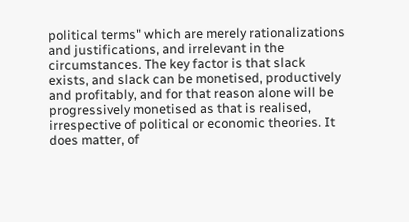political terms" which are merely rationalizations and justifications, and irrelevant in the circumstances. The key factor is that slack exists, and slack can be monetised, productively and profitably, and for that reason alone will be progressively monetised as that is realised, irrespective of political or economic theories. It does matter, of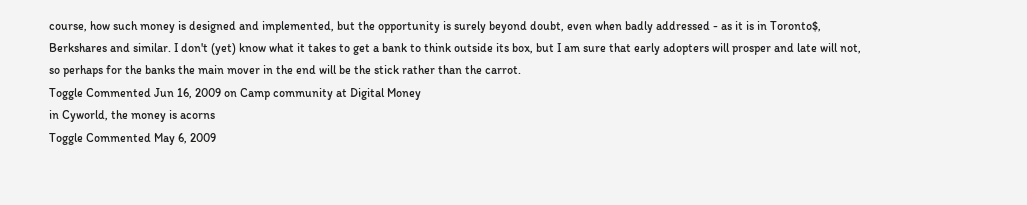course, how such money is designed and implemented, but the opportunity is surely beyond doubt, even when badly addressed - as it is in Toronto$, Berkshares and similar. I don't (yet) know what it takes to get a bank to think outside its box, but I am sure that early adopters will prosper and late will not, so perhaps for the banks the main mover in the end will be the stick rather than the carrot.
Toggle Commented Jun 16, 2009 on Camp community at Digital Money
in Cyworld, the money is acorns
Toggle Commented May 6, 2009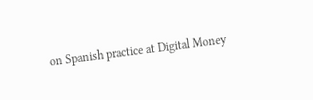on Spanish practice at Digital Money